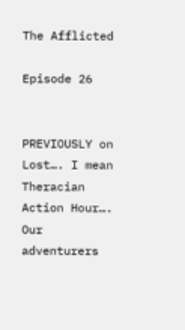The Afflicted

Episode 26


PREVIOUSLY on Lost…. I mean Theracian Action Hour…. Our adventurers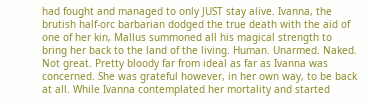had fought and managed to only JUST stay alive. Ivanna, the brutish half-orc barbarian dodged the true death with the aid of one of her kin, Mallus summoned all his magical strength to bring her back to the land of the living. Human. Unarmed. Naked. Not great. Pretty bloody far from ideal as far as Ivanna was concerned. She was grateful however, in her own way, to be back at all. While Ivanna contemplated her mortality and started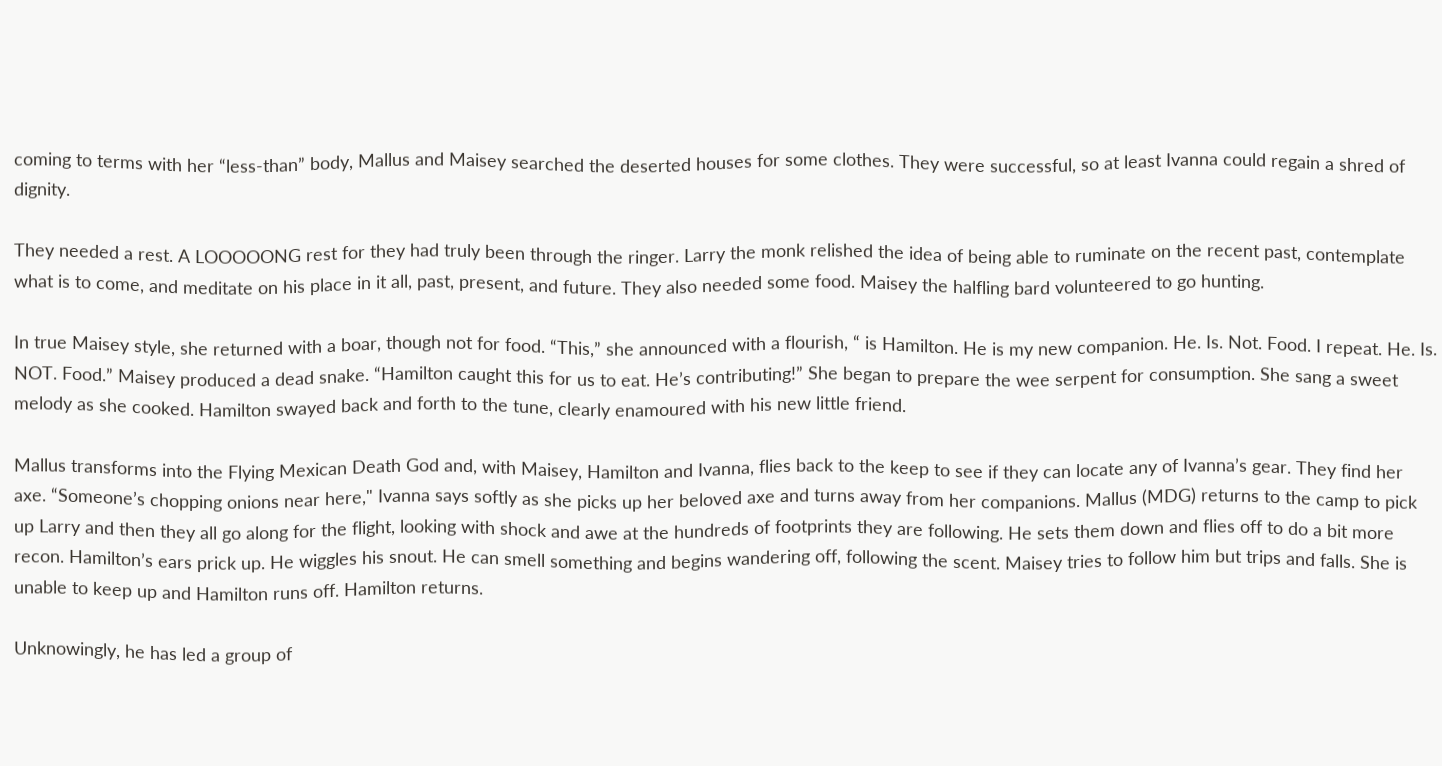coming to terms with her “less-than” body, Mallus and Maisey searched the deserted houses for some clothes. They were successful, so at least Ivanna could regain a shred of dignity.

They needed a rest. A LOOOOONG rest for they had truly been through the ringer. Larry the monk relished the idea of being able to ruminate on the recent past, contemplate what is to come, and meditate on his place in it all, past, present, and future. They also needed some food. Maisey the halfling bard volunteered to go hunting.

In true Maisey style, she returned with a boar, though not for food. “This,” she announced with a flourish, “ is Hamilton. He is my new companion. He. Is. Not. Food. I repeat. He. Is. NOT. Food.” Maisey produced a dead snake. “Hamilton caught this for us to eat. He’s contributing!” She began to prepare the wee serpent for consumption. She sang a sweet melody as she cooked. Hamilton swayed back and forth to the tune, clearly enamoured with his new little friend.

Mallus transforms into the Flying Mexican Death God and, with Maisey, Hamilton and Ivanna, flies back to the keep to see if they can locate any of Ivanna’s gear. They find her axe. “Someone’s chopping onions near here," Ivanna says softly as she picks up her beloved axe and turns away from her companions. Mallus (MDG) returns to the camp to pick up Larry and then they all go along for the flight, looking with shock and awe at the hundreds of footprints they are following. He sets them down and flies off to do a bit more recon. Hamilton’s ears prick up. He wiggles his snout. He can smell something and begins wandering off, following the scent. Maisey tries to follow him but trips and falls. She is unable to keep up and Hamilton runs off. Hamilton returns.

Unknowingly, he has led a group of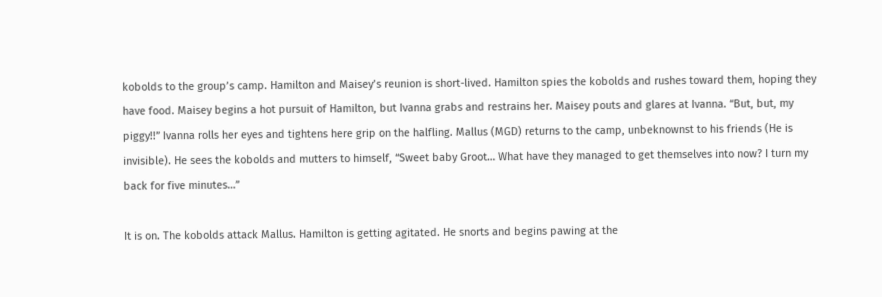kobolds to the group’s camp. Hamilton and Maisey’s reunion is short-lived. Hamilton spies the kobolds and rushes toward them, hoping they have food. Maisey begins a hot pursuit of Hamilton, but Ivanna grabs and restrains her. Maisey pouts and glares at Ivanna. “But, but, my piggy!!” Ivanna rolls her eyes and tightens here grip on the halfling. Mallus (MGD) returns to the camp, unbeknownst to his friends (He is invisible). He sees the kobolds and mutters to himself, “Sweet baby Groot… What have they managed to get themselves into now? I turn my back for five minutes…”

It is on. The kobolds attack Mallus. Hamilton is getting agitated. He snorts and begins pawing at the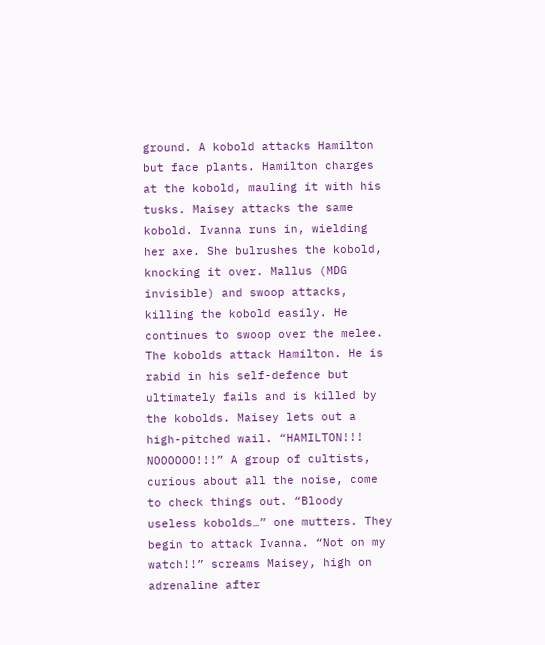ground. A kobold attacks Hamilton but face plants. Hamilton charges at the kobold, mauling it with his tusks. Maisey attacks the same kobold. Ivanna runs in, wielding her axe. She bulrushes the kobold, knocking it over. Mallus (MDG invisible) and swoop attacks, killing the kobold easily. He continues to swoop over the melee. The kobolds attack Hamilton. He is rabid in his self-defence but ultimately fails and is killed by the kobolds. Maisey lets out a high-pitched wail. “HAMILTON!!! NOOOOOO!!!” A group of cultists, curious about all the noise, come to check things out. “Bloody useless kobolds…” one mutters. They begin to attack Ivanna. “Not on my watch!!” screams Maisey, high on adrenaline after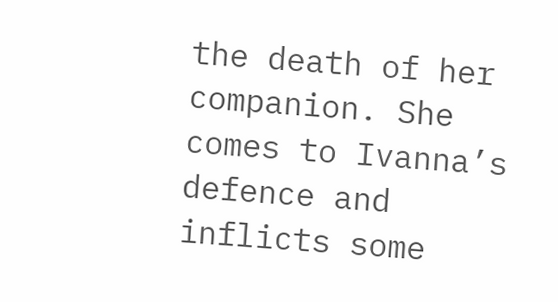the death of her companion. She comes to Ivanna’s defence and inflicts some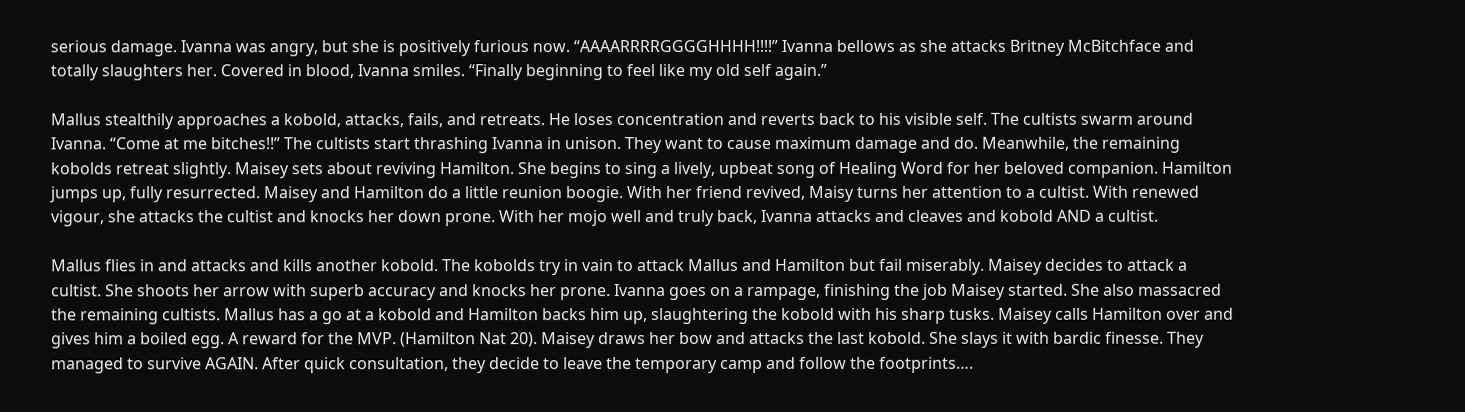serious damage. Ivanna was angry, but she is positively furious now. “AAAARRRRGGGGHHHH!!!!” Ivanna bellows as she attacks Britney McBitchface and totally slaughters her. Covered in blood, Ivanna smiles. “Finally beginning to feel like my old self again.”

Mallus stealthily approaches a kobold, attacks, fails, and retreats. He loses concentration and reverts back to his visible self. The cultists swarm around Ivanna. “Come at me bitches!!” The cultists start thrashing Ivanna in unison. They want to cause maximum damage and do. Meanwhile, the remaining kobolds retreat slightly. Maisey sets about reviving Hamilton. She begins to sing a lively, upbeat song of Healing Word for her beloved companion. Hamilton jumps up, fully resurrected. Maisey and Hamilton do a little reunion boogie. With her friend revived, Maisy turns her attention to a cultist. With renewed vigour, she attacks the cultist and knocks her down prone. With her mojo well and truly back, Ivanna attacks and cleaves and kobold AND a cultist.

Mallus flies in and attacks and kills another kobold. The kobolds try in vain to attack Mallus and Hamilton but fail miserably. Maisey decides to attack a cultist. She shoots her arrow with superb accuracy and knocks her prone. Ivanna goes on a rampage, finishing the job Maisey started. She also massacred the remaining cultists. Mallus has a go at a kobold and Hamilton backs him up, slaughtering the kobold with his sharp tusks. Maisey calls Hamilton over and gives him a boiled egg. A reward for the MVP. (Hamilton Nat 20). Maisey draws her bow and attacks the last kobold. She slays it with bardic finesse. They managed to survive AGAIN. After quick consultation, they decide to leave the temporary camp and follow the footprints….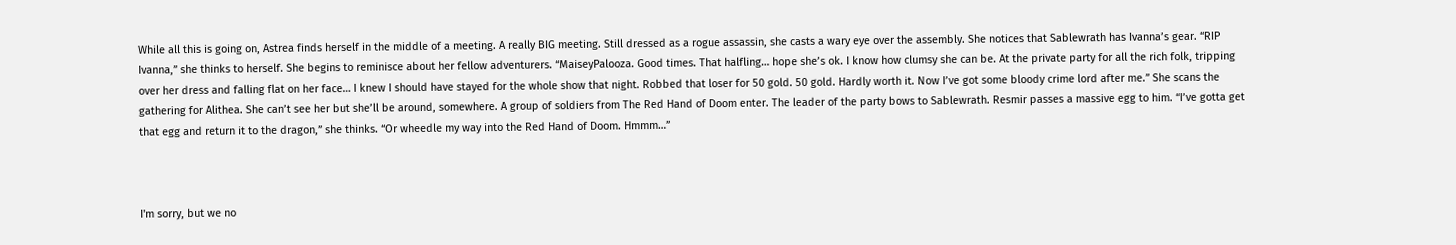While all this is going on, Astrea finds herself in the middle of a meeting. A really BIG meeting. Still dressed as a rogue assassin, she casts a wary eye over the assembly. She notices that Sablewrath has Ivanna’s gear. “RIP Ivanna,” she thinks to herself. She begins to reminisce about her fellow adventurers. “MaiseyPalooza. Good times. That halfling… hope she’s ok. I know how clumsy she can be. At the private party for all the rich folk, tripping over her dress and falling flat on her face… I knew I should have stayed for the whole show that night. Robbed that loser for 50 gold. 50 gold. Hardly worth it. Now I’ve got some bloody crime lord after me.” She scans the gathering for Alithea. She can’t see her but she’ll be around, somewhere. A group of soldiers from The Red Hand of Doom enter. The leader of the party bows to Sablewrath. Resmir passes a massive egg to him. “I’ve gotta get that egg and return it to the dragon,” she thinks. “Or wheedle my way into the Red Hand of Doom. Hmmm…”



I'm sorry, but we no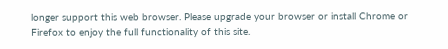longer support this web browser. Please upgrade your browser or install Chrome or Firefox to enjoy the full functionality of this site.